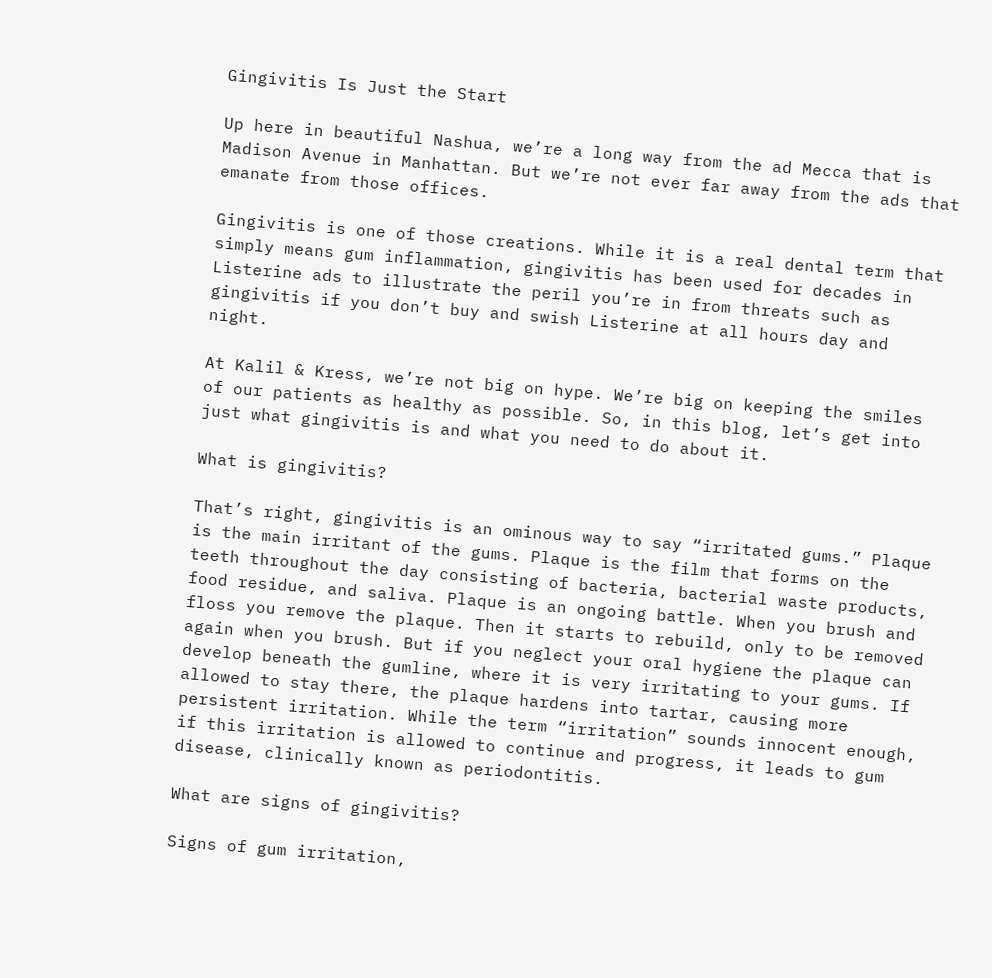Gingivitis Is Just the Start

Up here in beautiful Nashua, we’re a long way from the ad Mecca that is Madison Avenue in Manhattan. But we’re not ever far away from the ads that emanate from those offices.

Gingivitis is one of those creations. While it is a real dental term that simply means gum inflammation, gingivitis has been used for decades in Listerine ads to illustrate the peril you’re in from threats such as gingivitis if you don’t buy and swish Listerine at all hours day and night.

At Kalil & Kress, we’re not big on hype. We’re big on keeping the smiles of our patients as healthy as possible. So, in this blog, let’s get into just what gingivitis is and what you need to do about it.

What is gingivitis?

That’s right, gingivitis is an ominous way to say “irritated gums.” Plaque is the main irritant of the gums. Plaque is the film that forms on the teeth throughout the day consisting of bacteria, bacterial waste products, food residue, and saliva. Plaque is an ongoing battle. When you brush and floss you remove the plaque. Then it starts to rebuild, only to be removed again when you brush. But if you neglect your oral hygiene the plaque can develop beneath the gumline, where it is very irritating to your gums. If allowed to stay there, the plaque hardens into tartar, causing more persistent irritation. While the term “irritation” sounds innocent enough, if this irritation is allowed to continue and progress, it leads to gum disease, clinically known as periodontitis.

What are signs of gingivitis?

Signs of gum irritation,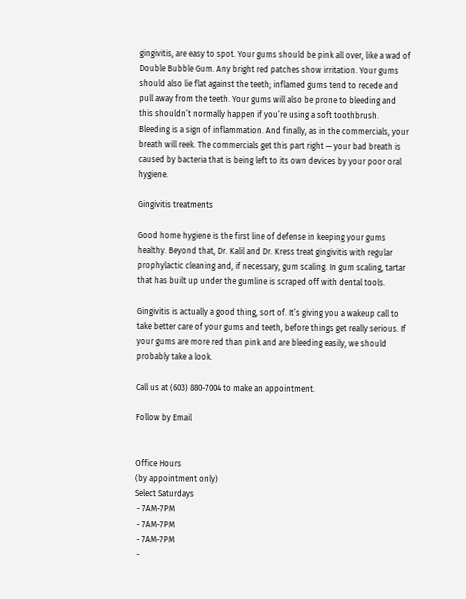gingivitis, are easy to spot. Your gums should be pink all over, like a wad of Double Bubble Gum. Any bright red patches show irritation. Your gums should also lie flat against the teeth; inflamed gums tend to recede and pull away from the teeth. Your gums will also be prone to bleeding and this shouldn’t normally happen if you’re using a soft toothbrush. Bleeding is a sign of inflammation. And finally, as in the commercials, your breath will reek. The commercials get this part right — your bad breath is caused by bacteria that is being left to its own devices by your poor oral hygiene.

Gingivitis treatments

Good home hygiene is the first line of defense in keeping your gums healthy. Beyond that, Dr. Kalil and Dr. Kress treat gingivitis with regular prophylactic cleaning and, if necessary, gum scaling. In gum scaling, tartar that has built up under the gumline is scraped off with dental tools.

Gingivitis is actually a good thing, sort of. It’s giving you a wakeup call to take better care of your gums and teeth, before things get really serious. If your gums are more red than pink and are bleeding easily, we should probably take a look.

Call us at (603) 880-7004 to make an appointment.

Follow by Email


Office Hours
(by appointment only)
Select Saturdays
 - 7AM-7PM
 - 7AM-7PM
 - 7AM-7PM
 -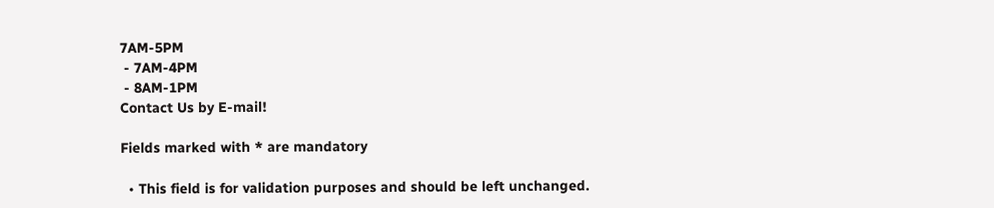7AM-5PM
 - 7AM-4PM
 - 8AM-1PM
Contact Us by E-mail!

Fields marked with * are mandatory

  • This field is for validation purposes and should be left unchanged.